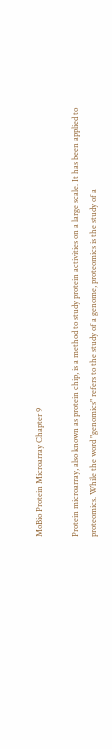MoBio Protein Microarray Chapter 9

Protein microarray, also known as protein chip, is a method to study protein activities on a large scale. It has been applied to proteomics. While the word "genomics" refers to the study of a genome, proteomics is the study of a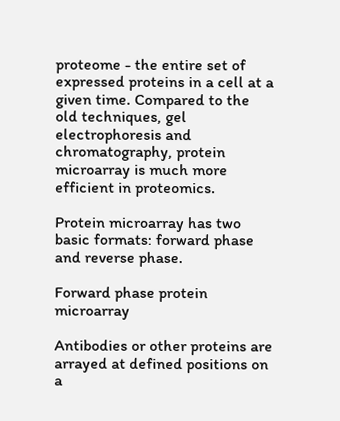proteome - the entire set of expressed proteins in a cell at a given time. Compared to the old techniques, gel electrophoresis and chromatography, protein microarray is much more efficient in proteomics.

Protein microarray has two basic formats: forward phase and reverse phase.

Forward phase protein microarray

Antibodies or other proteins are arrayed at defined positions on a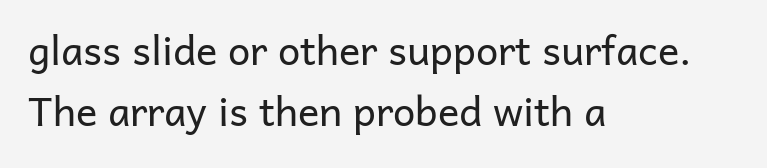glass slide or other support surface. The array is then probed with a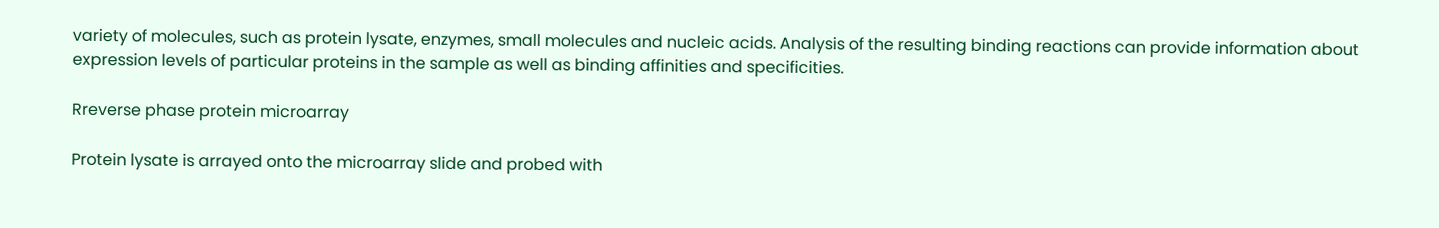variety of molecules, such as protein lysate, enzymes, small molecules and nucleic acids. Analysis of the resulting binding reactions can provide information about expression levels of particular proteins in the sample as well as binding affinities and specificities.

Rreverse phase protein microarray

Protein lysate is arrayed onto the microarray slide and probed with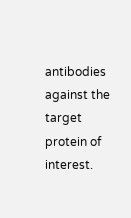antibodies against the target protein of interest.